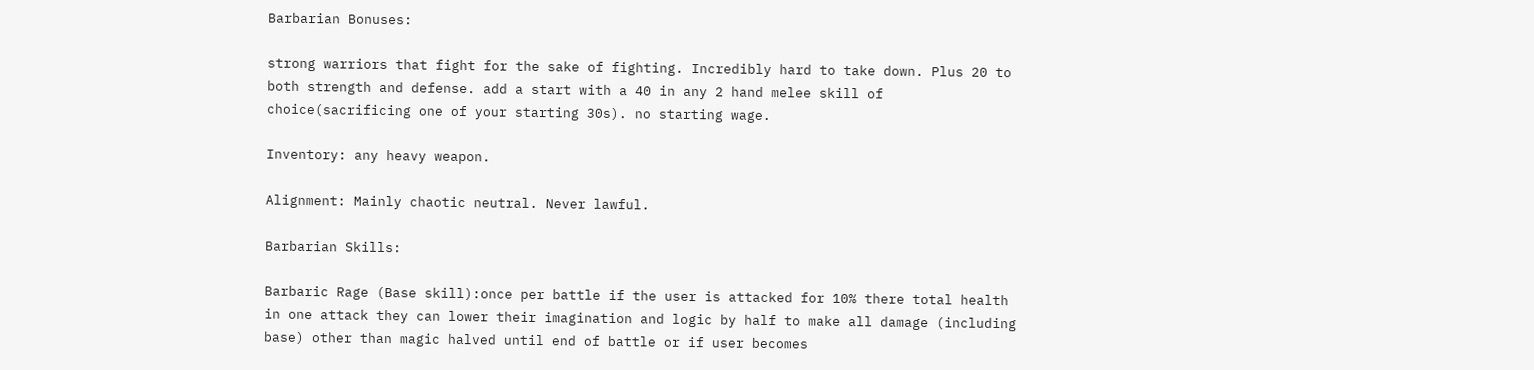Barbarian Bonuses:

strong warriors that fight for the sake of fighting. Incredibly hard to take down. Plus 20 to both strength and defense. add a start with a 40 in any 2 hand melee skill of choice(sacrificing one of your starting 30s). no starting wage.

Inventory: any heavy weapon.

Alignment: Mainly chaotic neutral. Never lawful.

Barbarian Skills:

Barbaric Rage (Base skill):once per battle if the user is attacked for 10% there total health in one attack they can lower their imagination and logic by half to make all damage (including base) other than magic halved until end of battle or if user becomes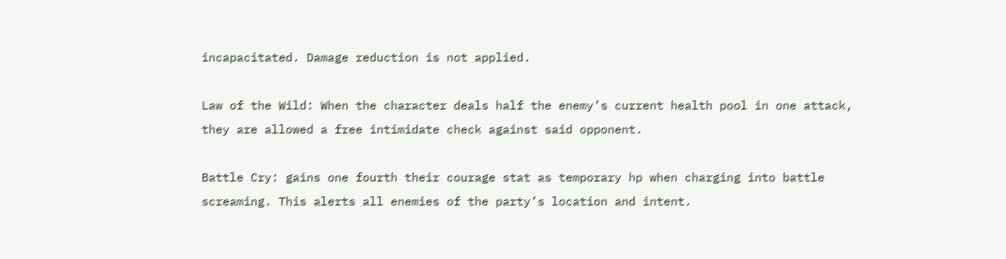incapacitated. Damage reduction is not applied.

Law of the Wild: When the character deals half the enemy’s current health pool in one attack, they are allowed a free intimidate check against said opponent.

Battle Cry: gains one fourth their courage stat as temporary hp when charging into battle screaming. This alerts all enemies of the party’s location and intent.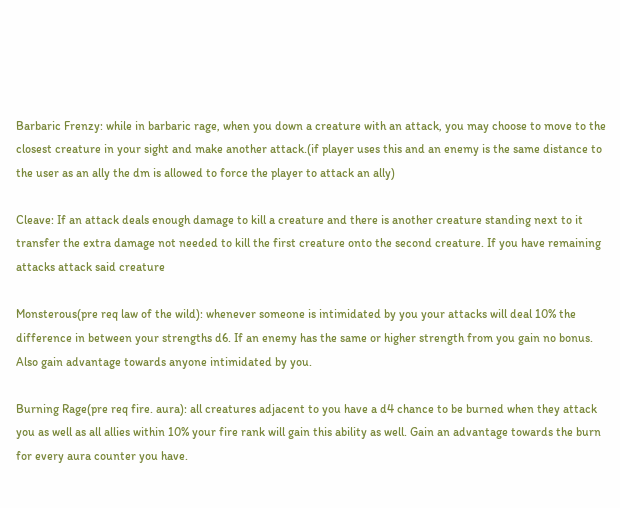Barbaric Frenzy: while in barbaric rage, when you down a creature with an attack, you may choose to move to the closest creature in your sight and make another attack.(if player uses this and an enemy is the same distance to the user as an ally the dm is allowed to force the player to attack an ally)

Cleave: If an attack deals enough damage to kill a creature and there is another creature standing next to it transfer the extra damage not needed to kill the first creature onto the second creature. If you have remaining attacks attack said creature

Monsterous(pre req law of the wild): whenever someone is intimidated by you your attacks will deal 10% the difference in between your strengths d6. If an enemy has the same or higher strength from you gain no bonus. Also gain advantage towards anyone intimidated by you.

Burning Rage(pre req fire. aura): all creatures adjacent to you have a d4 chance to be burned when they attack you as well as all allies within 10% your fire rank will gain this ability as well. Gain an advantage towards the burn for every aura counter you have.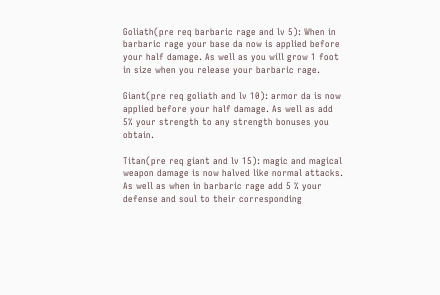Goliath(pre req barbaric rage and lv 5): When in barbaric rage your base da now is applied before your half damage. As well as you will grow 1 foot in size when you release your barbaric rage.

Giant(pre req goliath and lv 10): armor da is now applied before your half damage. As well as add 5% your strength to any strength bonuses you obtain.

Titan(pre req giant and lv 15): magic and magical weapon damage is now halved like normal attacks. As well as when in barbaric rage add 5 % your defense and soul to their corresponding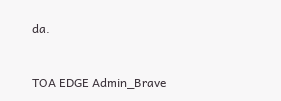da.


TOA EDGE Admin_Brave